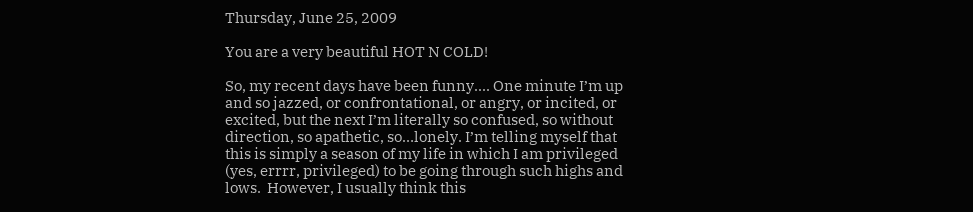Thursday, June 25, 2009

You are a very beautiful HOT N COLD!

So, my recent days have been funny.... One minute I’m up and so jazzed, or confrontational, or angry, or incited, or excited, but the next I’m literally so confused, so without direction, so apathetic, so…lonely. I’m telling myself that this is simply a season of my life in which I am privileged (yes, errrr, privileged) to be going through such highs and lows.  However, I usually think this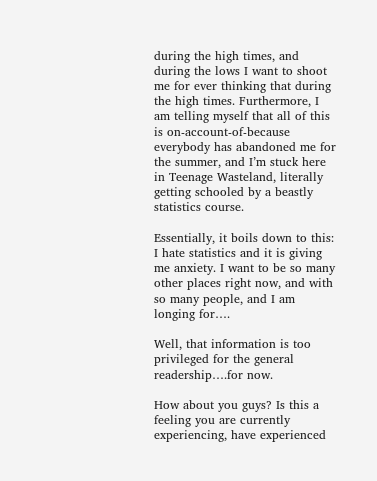during the high times, and during the lows I want to shoot me for ever thinking that during the high times. Furthermore, I am telling myself that all of this is on-account-of-because everybody has abandoned me for the summer, and I’m stuck here in Teenage Wasteland, literally getting schooled by a beastly statistics course.

Essentially, it boils down to this: I hate statistics and it is giving me anxiety. I want to be so many other places right now, and with so many people, and I am longing for….

Well, that information is too privileged for the general readership….for now.

How about you guys? Is this a feeling you are currently experiencing, have experienced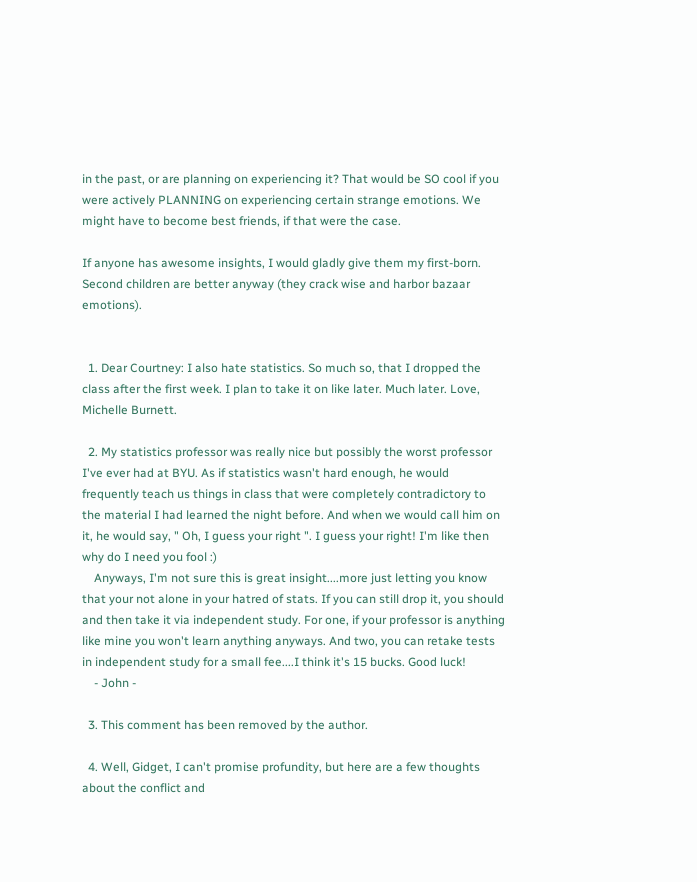in the past, or are planning on experiencing it? That would be SO cool if you were actively PLANNING on experiencing certain strange emotions. We might have to become best friends, if that were the case.

If anyone has awesome insights, I would gladly give them my first-born. Second children are better anyway (they crack wise and harbor bazaar emotions).


  1. Dear Courtney: I also hate statistics. So much so, that I dropped the class after the first week. I plan to take it on like later. Much later. Love, Michelle Burnett.

  2. My statistics professor was really nice but possibly the worst professor I've ever had at BYU. As if statistics wasn't hard enough, he would frequently teach us things in class that were completely contradictory to the material I had learned the night before. And when we would call him on it, he would say, " Oh, I guess your right ". I guess your right! I'm like then why do I need you fool :)
    Anyways, I'm not sure this is great insight....more just letting you know that your not alone in your hatred of stats. If you can still drop it, you should and then take it via independent study. For one, if your professor is anything like mine you won't learn anything anyways. And two, you can retake tests in independent study for a small fee....I think it's 15 bucks. Good luck!
    - John -

  3. This comment has been removed by the author.

  4. Well, Gidget, I can't promise profundity, but here are a few thoughts about the conflict and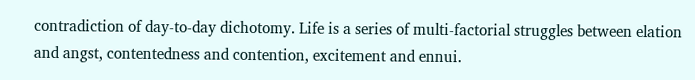contradiction of day-to-day dichotomy. Life is a series of multi-factorial struggles between elation and angst, contentedness and contention, excitement and ennui.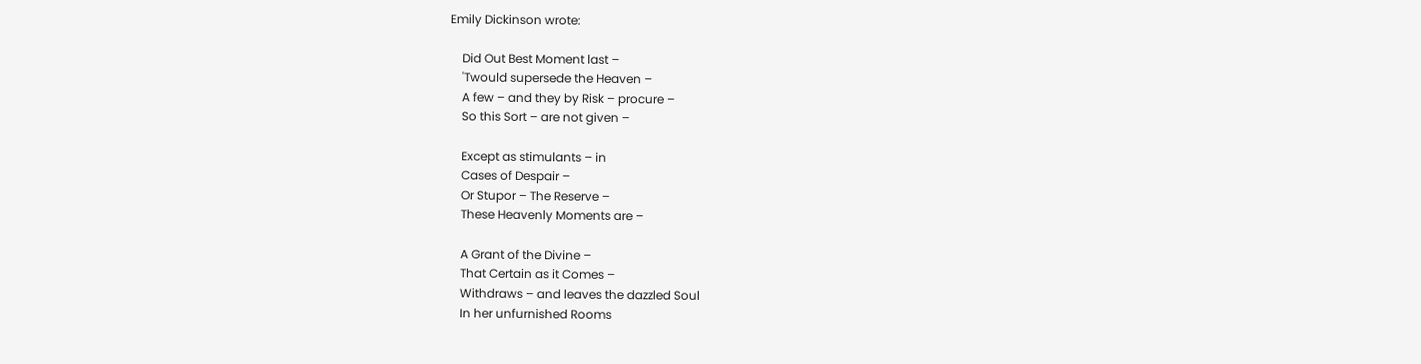Emily Dickinson wrote:

    Did Out Best Moment last –
    'Twould supersede the Heaven –
    A few – and they by Risk – procure –
    So this Sort – are not given –

    Except as stimulants – in
    Cases of Despair –
    Or Stupor – The Reserve –
    These Heavenly Moments are –

    A Grant of the Divine –
    That Certain as it Comes –
    Withdraws – and leaves the dazzled Soul
    In her unfurnished Rooms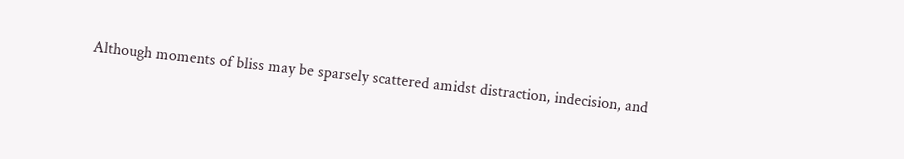Although moments of bliss may be sparsely scattered amidst distraction, indecision, and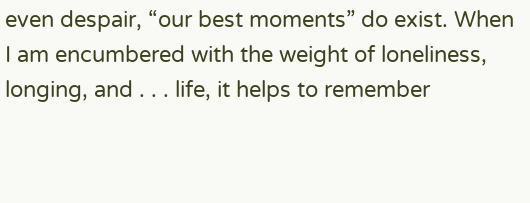even despair, “our best moments” do exist. When I am encumbered with the weight of loneliness, longing, and . . . life, it helps to remember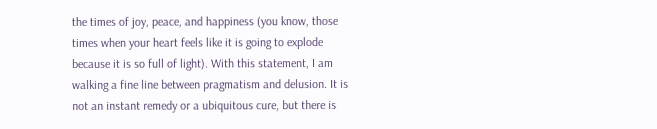the times of joy, peace, and happiness (you know, those times when your heart feels like it is going to explode because it is so full of light). With this statement, I am walking a fine line between pragmatism and delusion. It is not an instant remedy or a ubiquitous cure, but there is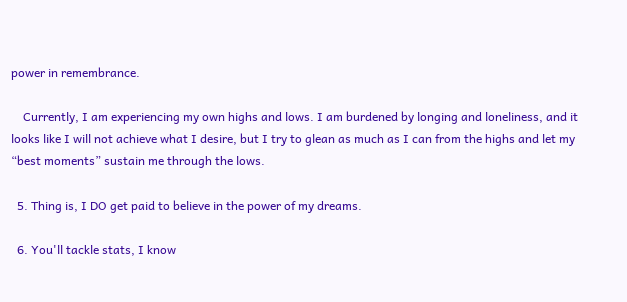power in remembrance.

    Currently, I am experiencing my own highs and lows. I am burdened by longing and loneliness, and it looks like I will not achieve what I desire, but I try to glean as much as I can from the highs and let my “best moments” sustain me through the lows.

  5. Thing is, I DO get paid to believe in the power of my dreams.

  6. You'll tackle stats, I know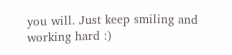you will. Just keep smiling and working hard :)